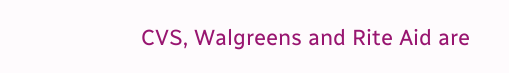CVS, Walgreens and Rite Aid are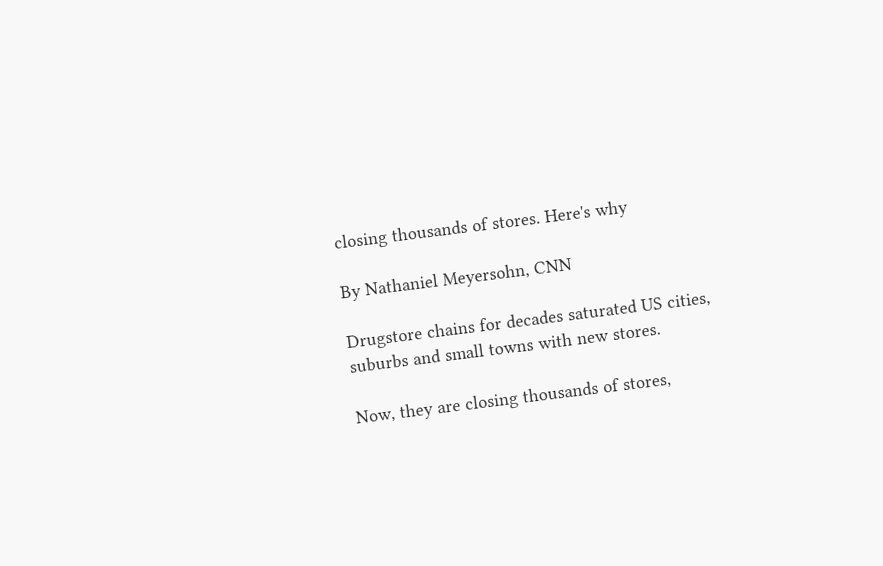closing thousands of stores. Here's why

By Nathaniel Meyersohn, CNN

Drugstore chains for decades saturated US cities, suburbs and small towns with new stores.

Now, they are closing thousands of stores,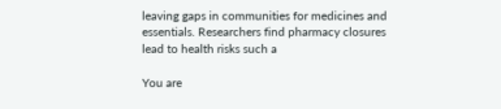leaving gaps in communities for medicines and essentials. Researchers find pharmacy closures lead to health risks such a

You are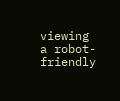viewing a robot-friendly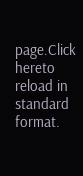page.Click hereto reload in standard format.